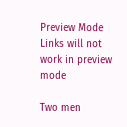Preview Mode Links will not work in preview mode

Two men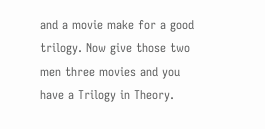and a movie make for a good trilogy. Now give those two men three movies and you have a Trilogy in Theory.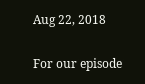Aug 22, 2018

For our episode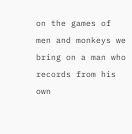on the games of men and monkeys we bring on a man who records from his own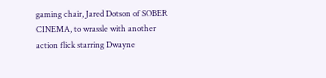gaming chair, Jared Dotson of SOBER CINEMA, to wrassle with another action flick starring Dwayne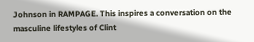Johnson in RAMPAGE. This inspires a conversation on the masculine lifestyles of Clint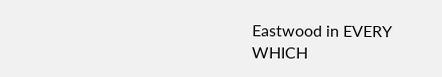Eastwood in EVERY WHICH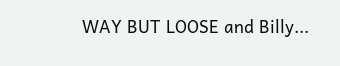WAY BUT LOOSE and Billy...